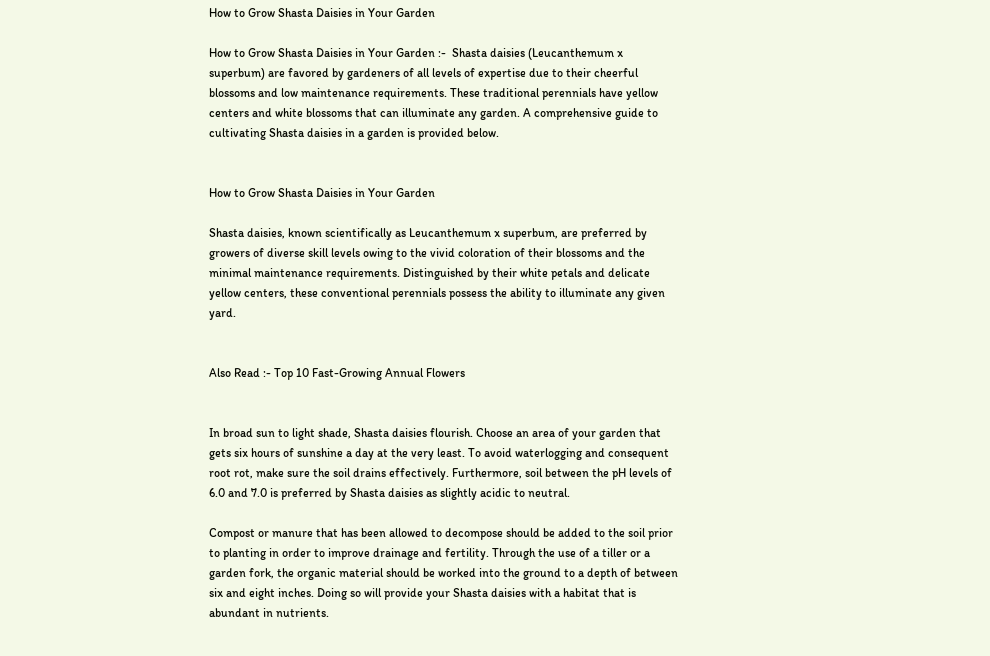How to Grow Shasta Daisies in Your Garden

How to Grow Shasta Daisies in Your Garden :-  Shasta daisies (Leucanthemum x superbum) are favored by gardeners of all levels of expertise due to their cheerful blossoms and low maintenance requirements. These traditional perennials have yellow centers and white blossoms that can illuminate any garden. A comprehensive guide to cultivating Shasta daisies in a garden is provided below.


How to Grow Shasta Daisies in Your Garden

Shasta daisies, known scientifically as Leucanthemum x superbum, are preferred by growers of diverse skill levels owing to the vivid coloration of their blossoms and the minimal maintenance requirements. Distinguished by their white petals and delicate yellow centers, these conventional perennials possess the ability to illuminate any given yard.


Also Read :- Top 10 Fast-Growing Annual Flowers


In broad sun to light shade, Shasta daisies flourish. Choose an area of your garden that gets six hours of sunshine a day at the very least. To avoid waterlogging and consequent root rot, make sure the soil drains effectively. Furthermore, soil between the pH levels of 6.0 and 7.0 is preferred by Shasta daisies as slightly acidic to neutral.

Compost or manure that has been allowed to decompose should be added to the soil prior to planting in order to improve drainage and fertility. Through the use of a tiller or a garden fork, the organic material should be worked into the ground to a depth of between six and eight inches. Doing so will provide your Shasta daisies with a habitat that is abundant in nutrients.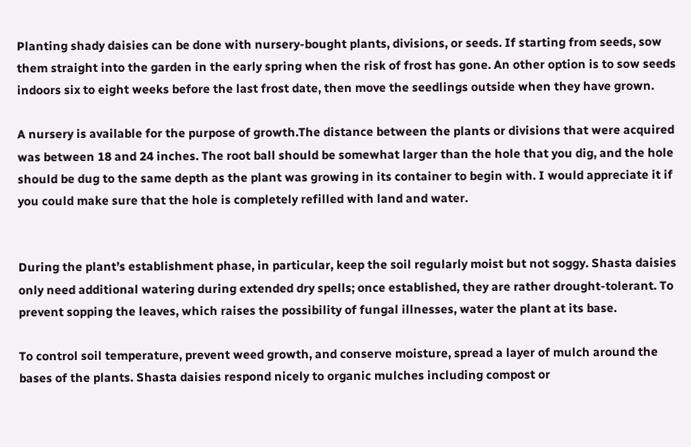Planting shady daisies can be done with nursery-bought plants, divisions, or seeds. If starting from seeds, sow them straight into the garden in the early spring when the risk of frost has gone. An other option is to sow seeds indoors six to eight weeks before the last frost date, then move the seedlings outside when they have grown.

A nursery is available for the purpose of growth.The distance between the plants or divisions that were acquired was between 18 and 24 inches. The root ball should be somewhat larger than the hole that you dig, and the hole should be dug to the same depth as the plant was growing in its container to begin with. I would appreciate it if you could make sure that the hole is completely refilled with land and water.


During the plant’s establishment phase, in particular, keep the soil regularly moist but not soggy. Shasta daisies only need additional watering during extended dry spells; once established, they are rather drought-tolerant. To prevent sopping the leaves, which raises the possibility of fungal illnesses, water the plant at its base.

To control soil temperature, prevent weed growth, and conserve moisture, spread a layer of mulch around the bases of the plants. Shasta daisies respond nicely to organic mulches including compost or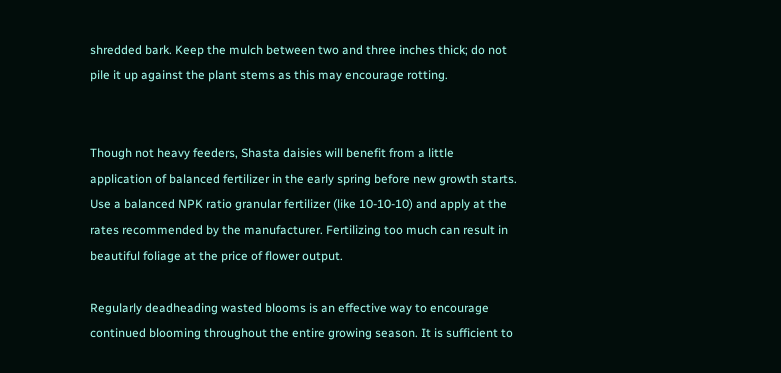shredded bark. Keep the mulch between two and three inches thick; do not pile it up against the plant stems as this may encourage rotting.


Though not heavy feeders, Shasta daisies will benefit from a little application of balanced fertilizer in the early spring before new growth starts. Use a balanced NPK ratio granular fertilizer (like 10-10-10) and apply at the rates recommended by the manufacturer. Fertilizing too much can result in beautiful foliage at the price of flower output.

Regularly deadheading wasted blooms is an effective way to encourage continued blooming throughout the entire growing season. It is sufficient to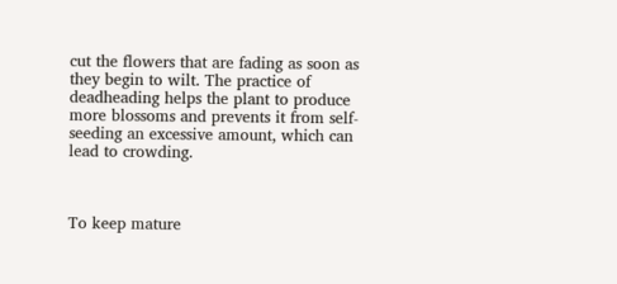cut the flowers that are fading as soon as they begin to wilt. The practice of deadheading helps the plant to produce more blossoms and prevents it from self-seeding an excessive amount, which can lead to crowding.



To keep mature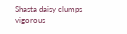Shasta daisy clumps vigorous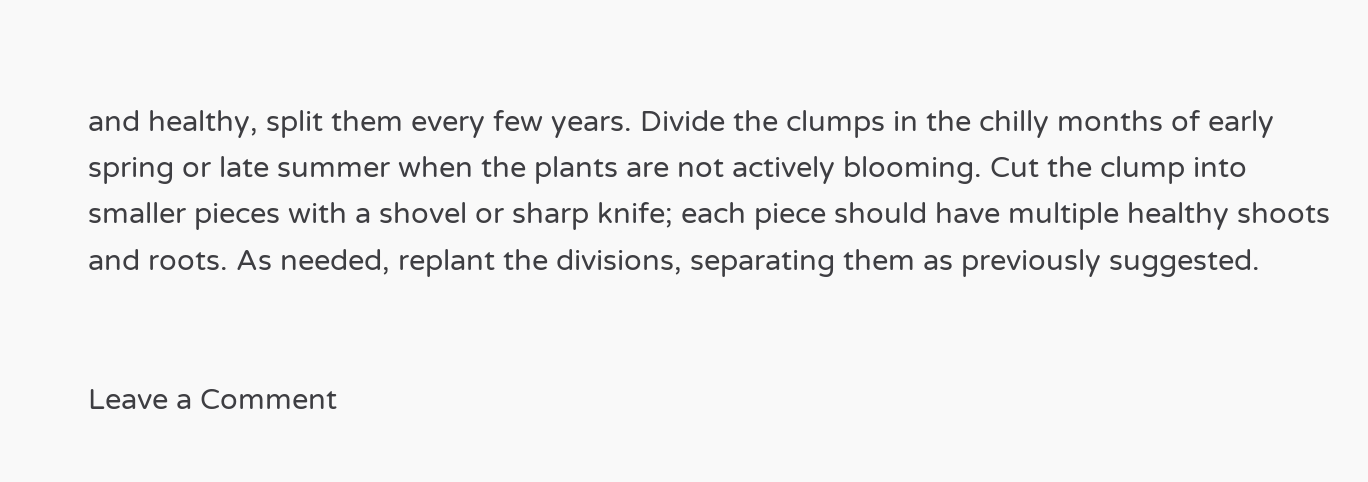and healthy, split them every few years. Divide the clumps in the chilly months of early spring or late summer when the plants are not actively blooming. Cut the clump into smaller pieces with a shovel or sharp knife; each piece should have multiple healthy shoots and roots. As needed, replant the divisions, separating them as previously suggested.


Leave a Comment